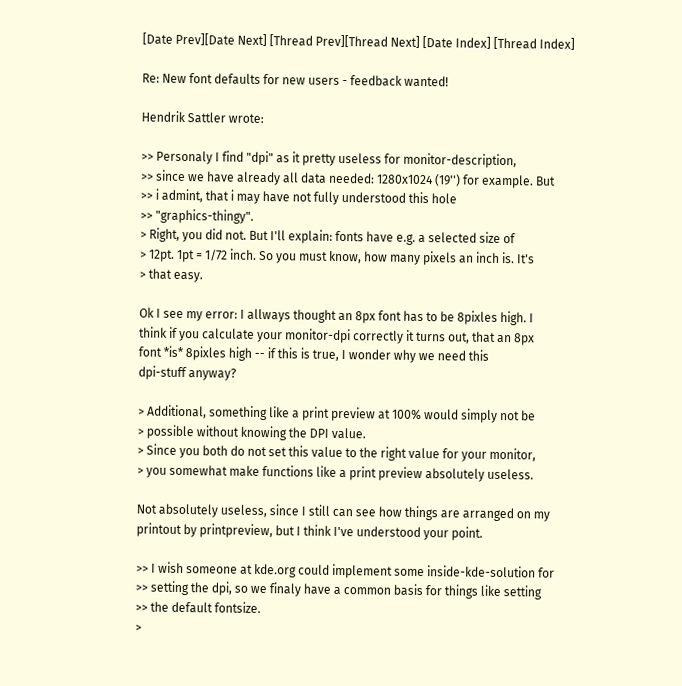[Date Prev][Date Next] [Thread Prev][Thread Next] [Date Index] [Thread Index]

Re: New font defaults for new users - feedback wanted!

Hendrik Sattler wrote:

>> Personaly I find "dpi" as it pretty useless for monitor-description,
>> since we have already all data needed: 1280x1024 (19'') for example. But
>> i admint, that i may have not fully understood this hole
>> "graphics-thingy".
> Right, you did not. But I'll explain: fonts have e.g. a selected size of
> 12pt. 1pt = 1/72 inch. So you must know, how many pixels an inch is. It's
> that easy.

Ok I see my error: I allways thought an 8px font has to be 8pixles high. I
think if you calculate your monitor-dpi correctly it turns out, that an 8px
font *is* 8pixles high -- if this is true, I wonder why we need this
dpi-stuff anyway?

> Additional, something like a print preview at 100% would simply not be
> possible without knowing the DPI value.
> Since you both do not set this value to the right value for your monitor,
> you somewhat make functions like a print preview absolutely useless.

Not absolutely useless, since I still can see how things are arranged on my
printout by printpreview, but I think I've understood your point.

>> I wish someone at kde.org could implement some inside-kde-solution for
>> setting the dpi, so we finaly have a common basis for things like setting
>> the default fontsize.
>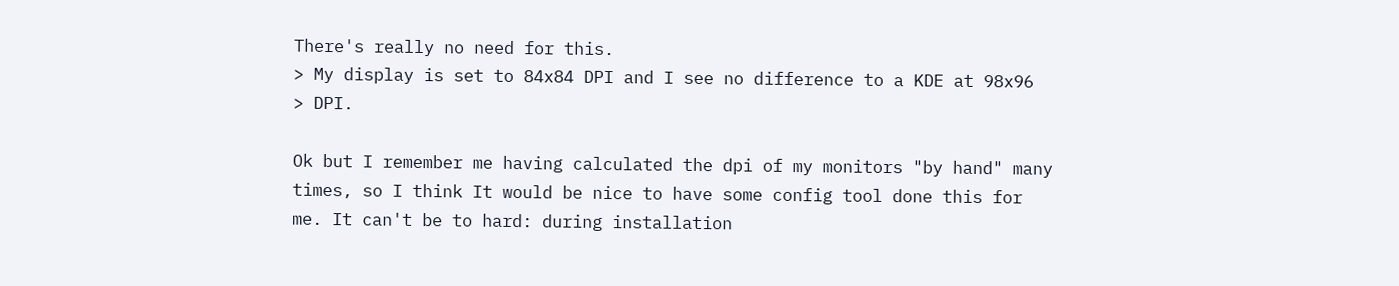There's really no need for this.
> My display is set to 84x84 DPI and I see no difference to a KDE at 98x96
> DPI.

Ok but I remember me having calculated the dpi of my monitors "by hand" many
times, so I think It would be nice to have some config tool done this for
me. It can't be to hard: during installation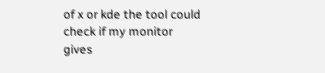of x or kde the tool could
check if my monitor gives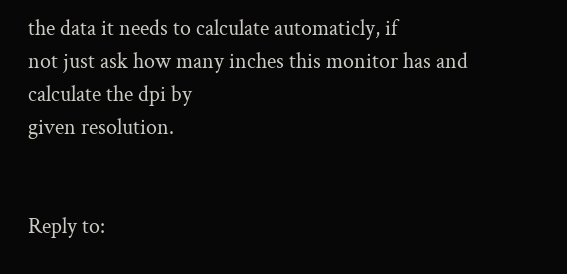the data it needs to calculate automaticly, if
not just ask how many inches this monitor has and calculate the dpi by
given resolution.


Reply to: